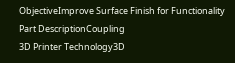ObjectiveImprove Surface Finish for Functionality
Part DescriptionCoupling
3D Printer Technology3D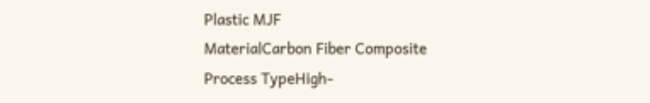Plastic MJF
MaterialCarbon Fiber Composite
Process TypeHigh-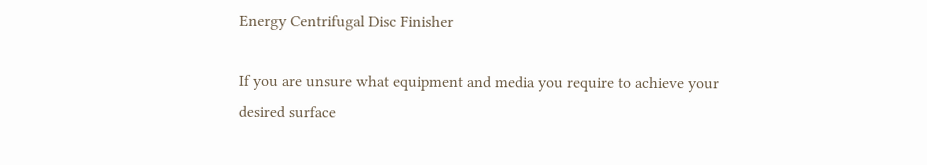Energy Centrifugal Disc Finisher

If you are unsure what equipment and media you require to achieve your desired surface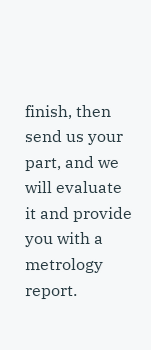finish, then send us your part, and we will evaluate it and provide you with a metrology report.